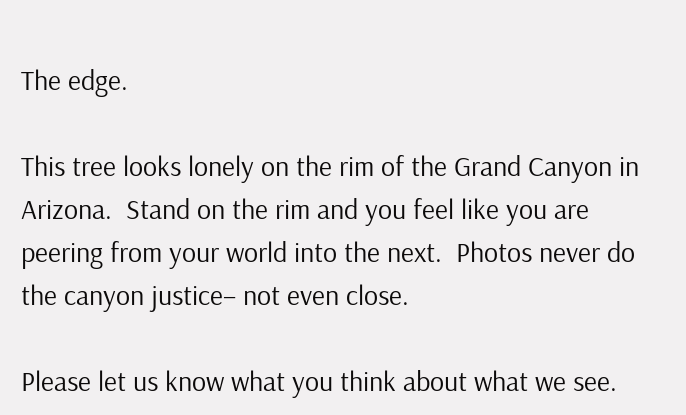The edge.

This tree looks lonely on the rim of the Grand Canyon in Arizona.  Stand on the rim and you feel like you are peering from your world into the next.  Photos never do the canyon justice– not even close.

Please let us know what you think about what we see.